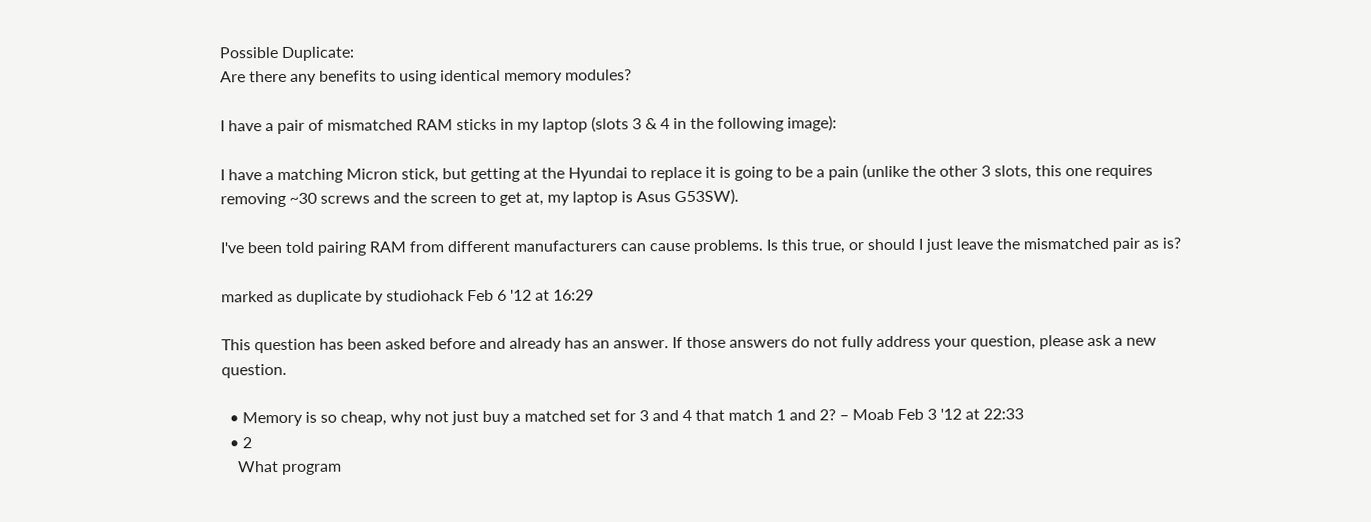Possible Duplicate:
Are there any benefits to using identical memory modules?

I have a pair of mismatched RAM sticks in my laptop (slots 3 & 4 in the following image):

I have a matching Micron stick, but getting at the Hyundai to replace it is going to be a pain (unlike the other 3 slots, this one requires removing ~30 screws and the screen to get at, my laptop is Asus G53SW).

I've been told pairing RAM from different manufacturers can cause problems. Is this true, or should I just leave the mismatched pair as is?

marked as duplicate by studiohack Feb 6 '12 at 16:29

This question has been asked before and already has an answer. If those answers do not fully address your question, please ask a new question.

  • Memory is so cheap, why not just buy a matched set for 3 and 4 that match 1 and 2? – Moab Feb 3 '12 at 22:33
  • 2
    What program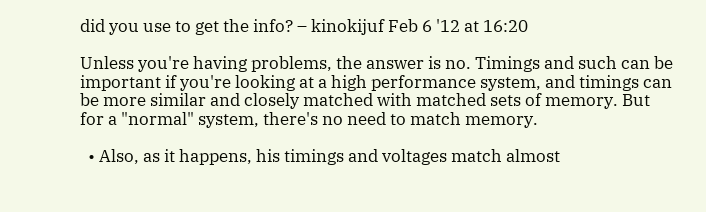did you use to get the info? – kinokijuf Feb 6 '12 at 16:20

Unless you're having problems, the answer is no. Timings and such can be important if you're looking at a high performance system, and timings can be more similar and closely matched with matched sets of memory. But for a "normal" system, there's no need to match memory.

  • Also, as it happens, his timings and voltages match almost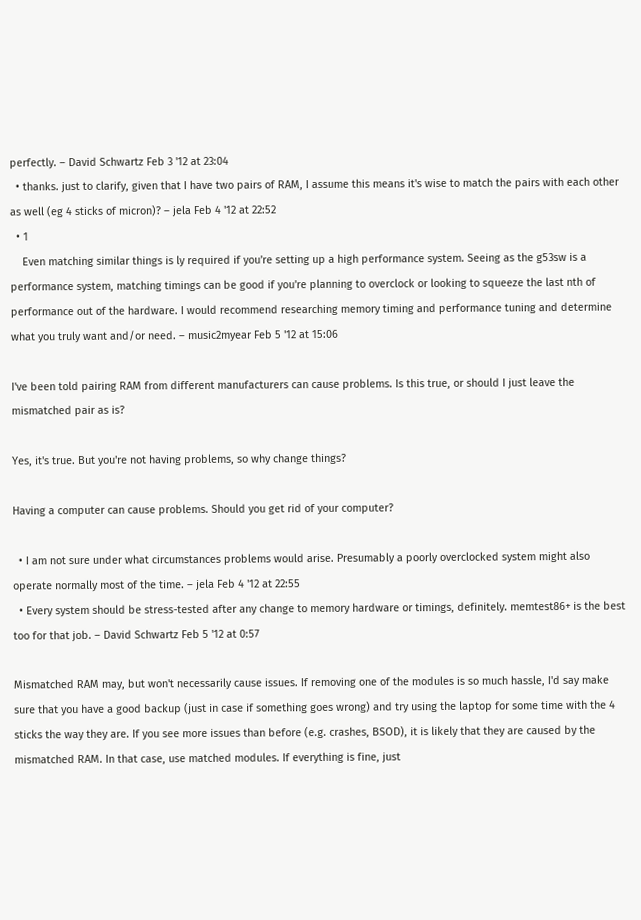perfectly. – David Schwartz Feb 3 '12 at 23:04
  • thanks. just to clarify, given that I have two pairs of RAM, I assume this means it's wise to match the pairs with each other as well (eg 4 sticks of micron)? – jela Feb 4 '12 at 22:52
  • 1
    Even matching similar things is ly required if you're setting up a high performance system. Seeing as the g53sw is a performance system, matching timings can be good if you're planning to overclock or looking to squeeze the last nth of performance out of the hardware. I would recommend researching memory timing and performance tuning and determine what you truly want and/or need. – music2myear Feb 5 '12 at 15:06

I've been told pairing RAM from different manufacturers can cause problems. Is this true, or should I just leave the mismatched pair as is?

Yes, it's true. But you're not having problems, so why change things?

Having a computer can cause problems. Should you get rid of your computer?

  • I am not sure under what circumstances problems would arise. Presumably a poorly overclocked system might also operate normally most of the time. – jela Feb 4 '12 at 22:55
  • Every system should be stress-tested after any change to memory hardware or timings, definitely. memtest86+ is the best too for that job. – David Schwartz Feb 5 '12 at 0:57

Mismatched RAM may, but won't necessarily cause issues. If removing one of the modules is so much hassle, I'd say make sure that you have a good backup (just in case if something goes wrong) and try using the laptop for some time with the 4 sticks the way they are. If you see more issues than before (e.g. crashes, BSOD), it is likely that they are caused by the mismatched RAM. In that case, use matched modules. If everything is fine, just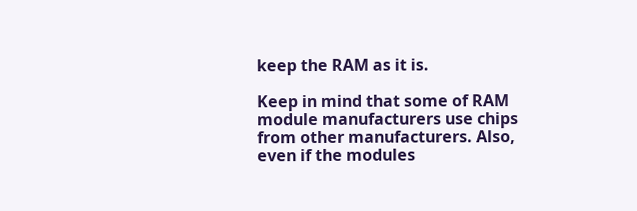keep the RAM as it is.

Keep in mind that some of RAM module manufacturers use chips from other manufacturers. Also, even if the modules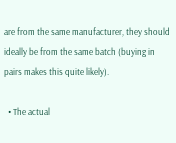are from the same manufacturer, they should ideally be from the same batch (buying in pairs makes this quite likely).

  • The actual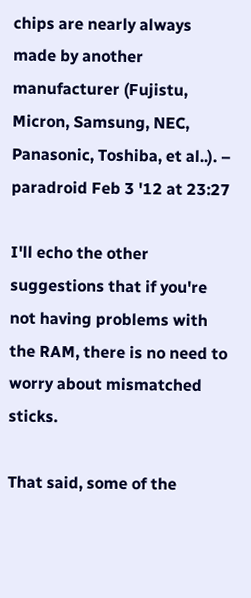chips are nearly always made by another manufacturer (Fujistu, Micron, Samsung, NEC, Panasonic, Toshiba, et al..). – paradroid Feb 3 '12 at 23:27

I'll echo the other suggestions that if you're not having problems with the RAM, there is no need to worry about mismatched sticks.

That said, some of the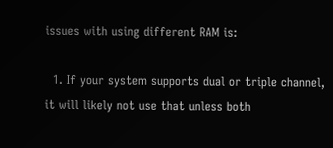issues with using different RAM is:

  1. If your system supports dual or triple channel, it will likely not use that unless both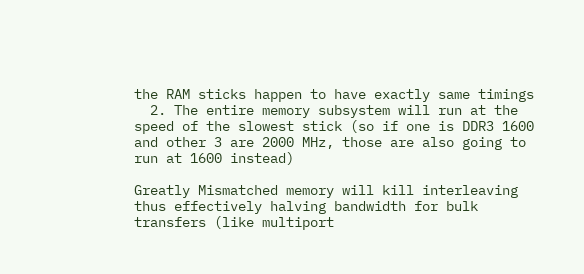the RAM sticks happen to have exactly same timings
  2. The entire memory subsystem will run at the speed of the slowest stick (so if one is DDR3 1600 and other 3 are 2000 MHz, those are also going to run at 1600 instead)

Greatly Mismatched memory will kill interleaving thus effectively halving bandwidth for bulk transfers (like multiport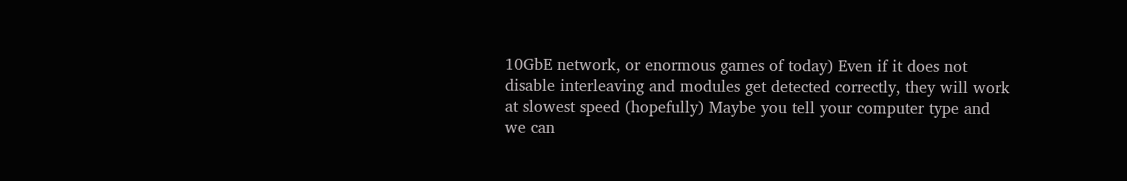10GbE network, or enormous games of today) Even if it does not disable interleaving and modules get detected correctly, they will work at slowest speed (hopefully) Maybe you tell your computer type and we can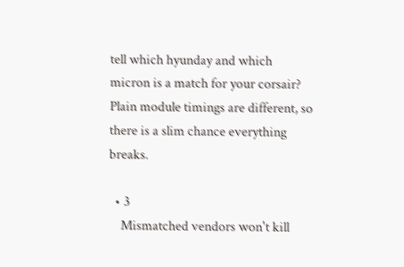tell which hyunday and which micron is a match for your corsair? Plain module timings are different, so there is a slim chance everything breaks.

  • 3
    Mismatched vendors won't kill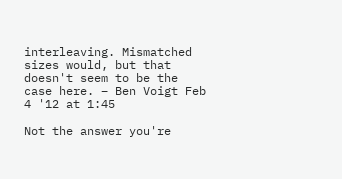interleaving. Mismatched sizes would, but that doesn't seem to be the case here. – Ben Voigt Feb 4 '12 at 1:45

Not the answer you're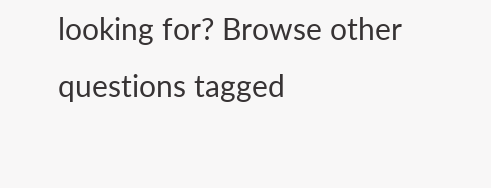looking for? Browse other questions tagged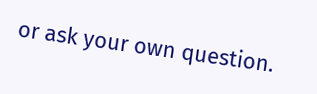or ask your own question.